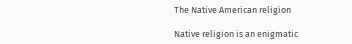The Native American religion

Native religion is an enigmatic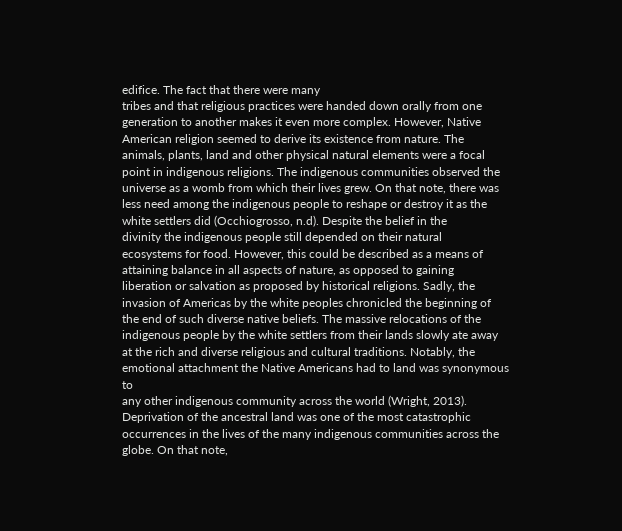edifice. The fact that there were many
tribes and that religious practices were handed down orally from one
generation to another makes it even more complex. However, Native
American religion seemed to derive its existence from nature. The
animals, plants, land and other physical natural elements were a focal
point in indigenous religions. The indigenous communities observed the
universe as a womb from which their lives grew. On that note, there was
less need among the indigenous people to reshape or destroy it as the
white settlers did (Occhiogrosso, n.d). Despite the belief in the
divinity the indigenous people still depended on their natural
ecosystems for food. However, this could be described as a means of
attaining balance in all aspects of nature, as opposed to gaining
liberation or salvation as proposed by historical religions. Sadly, the
invasion of Americas by the white peoples chronicled the beginning of
the end of such diverse native beliefs. The massive relocations of the
indigenous people by the white settlers from their lands slowly ate away
at the rich and diverse religious and cultural traditions. Notably, the
emotional attachment the Native Americans had to land was synonymous to
any other indigenous community across the world (Wright, 2013).
Deprivation of the ancestral land was one of the most catastrophic
occurrences in the lives of the many indigenous communities across the
globe. On that note,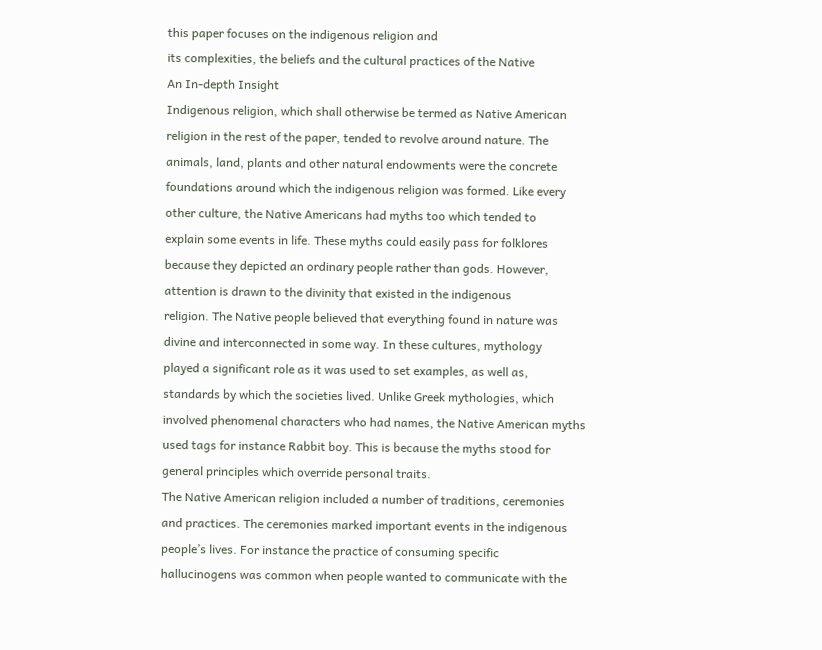this paper focuses on the indigenous religion and
its complexities, the beliefs and the cultural practices of the Native
An In-depth Insight
Indigenous religion, which shall otherwise be termed as Native American
religion in the rest of the paper, tended to revolve around nature. The
animals, land, plants and other natural endowments were the concrete
foundations around which the indigenous religion was formed. Like every
other culture, the Native Americans had myths too which tended to
explain some events in life. These myths could easily pass for folklores
because they depicted an ordinary people rather than gods. However,
attention is drawn to the divinity that existed in the indigenous
religion. The Native people believed that everything found in nature was
divine and interconnected in some way. In these cultures, mythology
played a significant role as it was used to set examples, as well as,
standards by which the societies lived. Unlike Greek mythologies, which
involved phenomenal characters who had names, the Native American myths
used tags for instance Rabbit boy. This is because the myths stood for
general principles which override personal traits.
The Native American religion included a number of traditions, ceremonies
and practices. The ceremonies marked important events in the indigenous
people’s lives. For instance the practice of consuming specific
hallucinogens was common when people wanted to communicate with the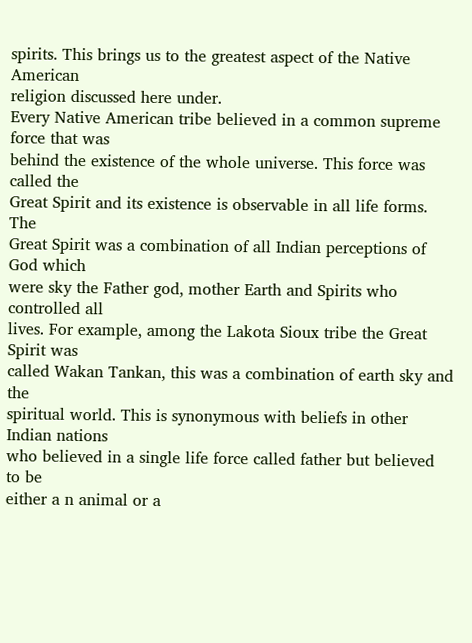spirits. This brings us to the greatest aspect of the Native American
religion discussed here under.
Every Native American tribe believed in a common supreme force that was
behind the existence of the whole universe. This force was called the
Great Spirit and its existence is observable in all life forms. The
Great Spirit was a combination of all Indian perceptions of God which
were sky the Father god, mother Earth and Spirits who controlled all
lives. For example, among the Lakota Sioux tribe the Great Spirit was
called Wakan Tankan, this was a combination of earth sky and the
spiritual world. This is synonymous with beliefs in other Indian nations
who believed in a single life force called father but believed to be
either a n animal or a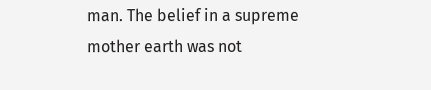man. The belief in a supreme mother earth was not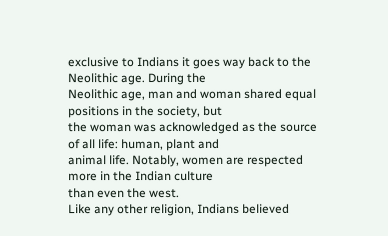exclusive to Indians it goes way back to the Neolithic age. During the
Neolithic age, man and woman shared equal positions in the society, but
the woman was acknowledged as the source of all life: human, plant and
animal life. Notably, women are respected more in the Indian culture
than even the west.
Like any other religion, Indians believed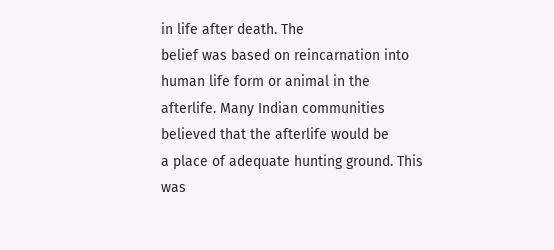in life after death. The
belief was based on reincarnation into human life form or animal in the
afterlife. Many Indian communities believed that the afterlife would be
a place of adequate hunting ground. This was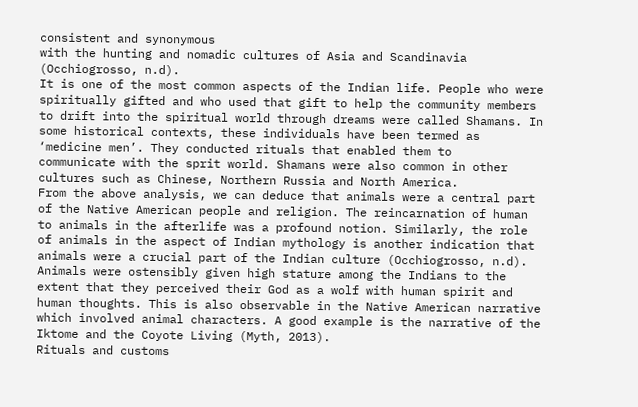consistent and synonymous
with the hunting and nomadic cultures of Asia and Scandinavia
(Occhiogrosso, n.d).
It is one of the most common aspects of the Indian life. People who were
spiritually gifted and who used that gift to help the community members
to drift into the spiritual world through dreams were called Shamans. In
some historical contexts, these individuals have been termed as
‘medicine men’. They conducted rituals that enabled them to
communicate with the sprit world. Shamans were also common in other
cultures such as Chinese, Northern Russia and North America.
From the above analysis, we can deduce that animals were a central part
of the Native American people and religion. The reincarnation of human
to animals in the afterlife was a profound notion. Similarly, the role
of animals in the aspect of Indian mythology is another indication that
animals were a crucial part of the Indian culture (Occhiogrosso, n.d).
Animals were ostensibly given high stature among the Indians to the
extent that they perceived their God as a wolf with human spirit and
human thoughts. This is also observable in the Native American narrative
which involved animal characters. A good example is the narrative of the
Iktome and the Coyote Living (Myth, 2013).
Rituals and customs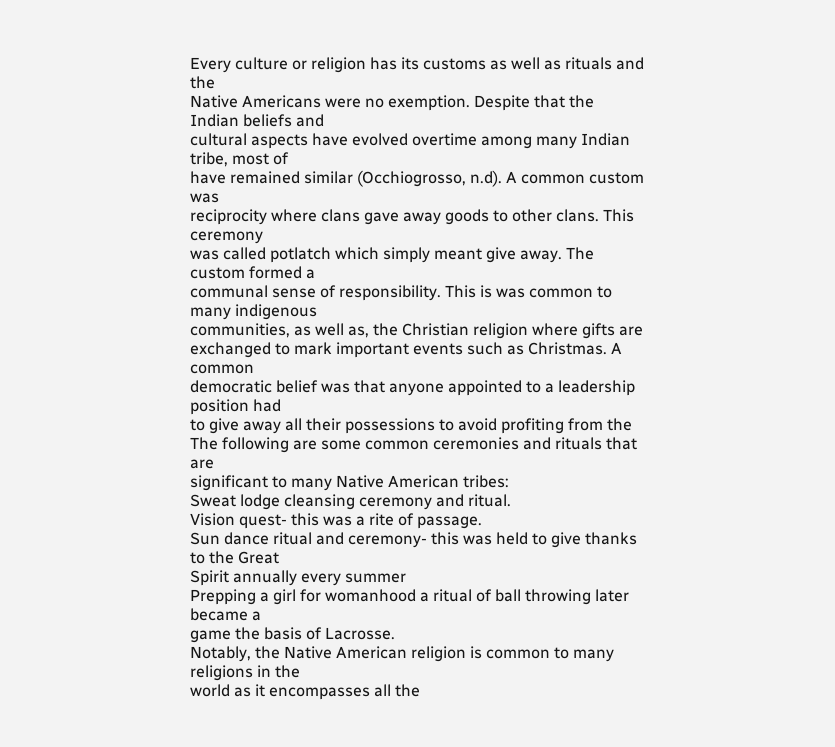Every culture or religion has its customs as well as rituals and the
Native Americans were no exemption. Despite that the Indian beliefs and
cultural aspects have evolved overtime among many Indian tribe, most of
have remained similar (Occhiogrosso, n.d). A common custom was
reciprocity where clans gave away goods to other clans. This ceremony
was called potlatch which simply meant give away. The custom formed a
communal sense of responsibility. This is was common to many indigenous
communities, as well as, the Christian religion where gifts are
exchanged to mark important events such as Christmas. A common
democratic belief was that anyone appointed to a leadership position had
to give away all their possessions to avoid profiting from the
The following are some common ceremonies and rituals that are
significant to many Native American tribes:
Sweat lodge cleansing ceremony and ritual.
Vision quest- this was a rite of passage.
Sun dance ritual and ceremony- this was held to give thanks to the Great
Spirit annually every summer
Prepping a girl for womanhood a ritual of ball throwing later became a
game the basis of Lacrosse.
Notably, the Native American religion is common to many religions in the
world as it encompasses all the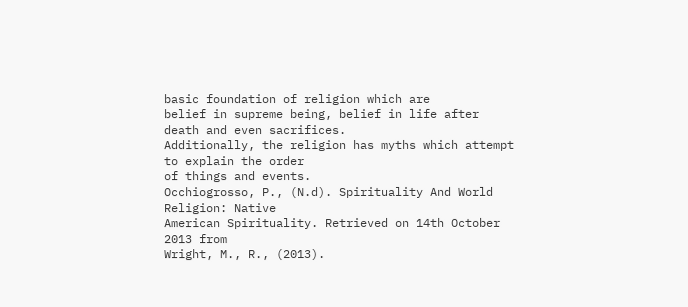basic foundation of religion which are
belief in supreme being, belief in life after death and even sacrifices.
Additionally, the religion has myths which attempt to explain the order
of things and events.
Occhiogrosso, P., (N.d). Spirituality And World Religion: Native
American Spirituality. Retrieved on 14th October 2013 from
Wright, M., R., (2013).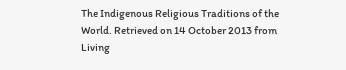The Indigenous Religious Traditions of the
World. Retrieved on 14 October 2013 from
Living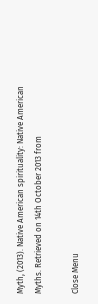Myth, (2013). Native American spirituality: Native American
Myths. Retrieved on 14th October 2013 from

Close Menu